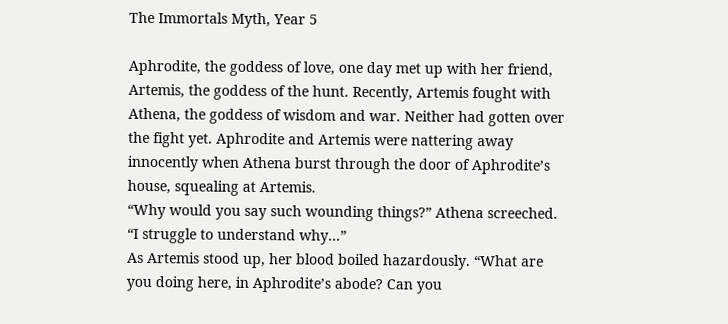The Immortals Myth, Year 5

Aphrodite, the goddess of love, one day met up with her friend, Artemis, the goddess of the hunt. Recently, Artemis fought with Athena, the goddess of wisdom and war. Neither had gotten over the fight yet. Aphrodite and Artemis were nattering away innocently when Athena burst through the door of Aphrodite’s house, squealing at Artemis.
“Why would you say such wounding things?” Athena screeched. “I struggle to understand why...”
As Artemis stood up, her blood boiled hazardously. “What are you doing here, in Aphrodite’s abode? Can you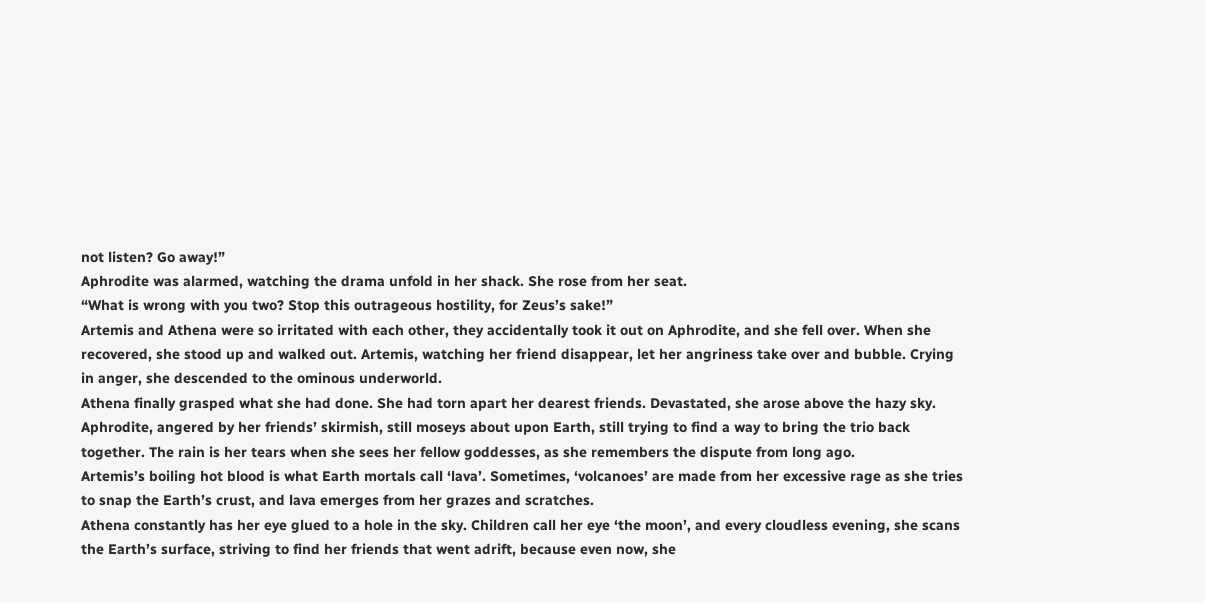not listen? Go away!”
Aphrodite was alarmed, watching the drama unfold in her shack. She rose from her seat.
“What is wrong with you two? Stop this outrageous hostility, for Zeus’s sake!”
Artemis and Athena were so irritated with each other, they accidentally took it out on Aphrodite, and she fell over. When she recovered, she stood up and walked out. Artemis, watching her friend disappear, let her angriness take over and bubble. Crying in anger, she descended to the ominous underworld.
Athena finally grasped what she had done. She had torn apart her dearest friends. Devastated, she arose above the hazy sky.
Aphrodite, angered by her friends’ skirmish, still moseys about upon Earth, still trying to find a way to bring the trio back together. The rain is her tears when she sees her fellow goddesses, as she remembers the dispute from long ago.
Artemis’s boiling hot blood is what Earth mortals call ‘lava’. Sometimes, ‘volcanoes’ are made from her excessive rage as she tries to snap the Earth’s crust, and lava emerges from her grazes and scratches.
Athena constantly has her eye glued to a hole in the sky. Children call her eye ‘the moon’, and every cloudless evening, she scans the Earth’s surface, striving to find her friends that went adrift, because even now, she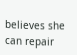believes she can repair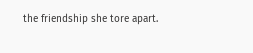the friendship she tore apart.